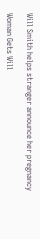Will Smith helps stranger announce her pregnancy

Woman Gets Will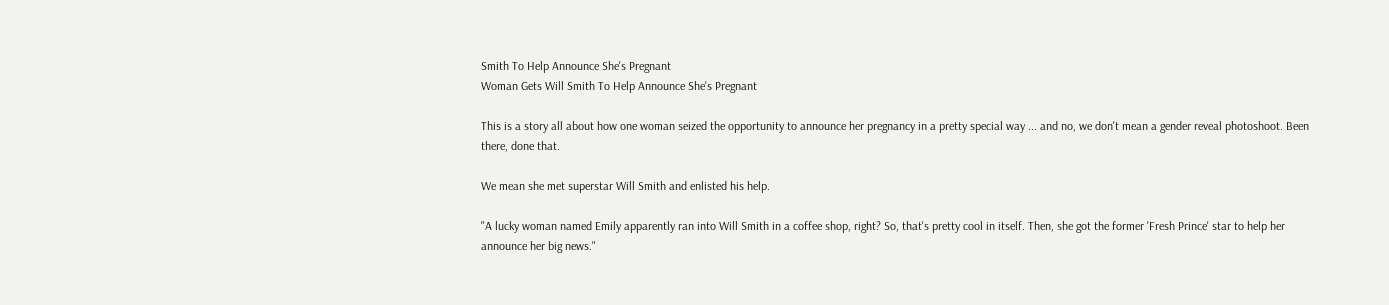Smith To Help Announce She's Pregnant
Woman Gets Will Smith To Help Announce She's Pregnant

This is a story all about how one woman seized the opportunity to announce her pregnancy in a pretty special way ... and no, we don't mean a gender reveal photoshoot. Been there, done that.

We mean she met superstar Will Smith and enlisted his help.

"A lucky woman named Emily apparently ran into Will Smith in a coffee shop, right? So, that's pretty cool in itself. Then, she got the former 'Fresh Prince' star to help her announce her big news."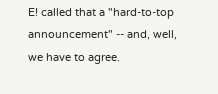E! called that a "hard-to-top announcement" -- and, well, we have to agree.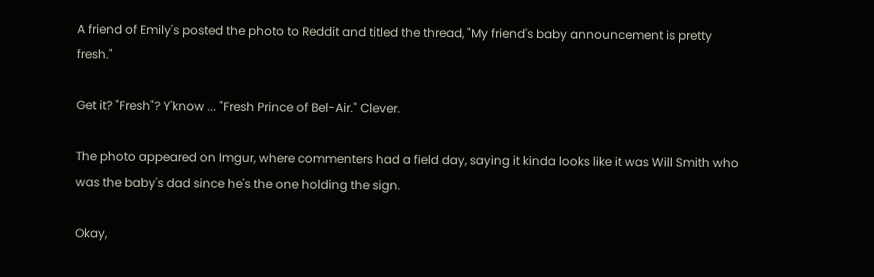A friend of Emily's posted the photo to Reddit and titled the thread, "My friend's baby announcement is pretty fresh."

Get it? "Fresh"? Y'know ... "Fresh Prince of Bel-Air." Clever.

The photo appeared on Imgur, where commenters had a field day, saying it kinda looks like it was Will Smith who was the baby's dad since he's the one holding the sign.

Okay,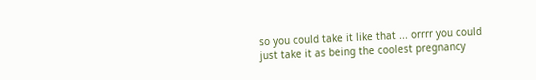so you could take it like that ... orrrr you could just take it as being the coolest pregnancy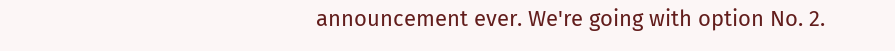announcement ever. We're going with option No. 2.